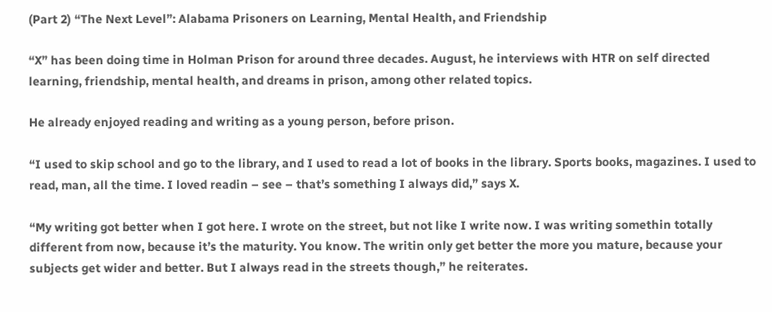(Part 2) “The Next Level”: Alabama Prisoners on Learning, Mental Health, and Friendship

“X” has been doing time in Holman Prison for around three decades. August, he interviews with HTR on self directed learning, friendship, mental health, and dreams in prison, among other related topics.

He already enjoyed reading and writing as a young person, before prison.

“I used to skip school and go to the library, and I used to read a lot of books in the library. Sports books, magazines. I used to read, man, all the time. I loved readin – see – that’s something I always did,” says X.

“My writing got better when I got here. I wrote on the street, but not like I write now. I was writing somethin totally different from now, because it’s the maturity. You know. The writin only get better the more you mature, because your subjects get wider and better. But I always read in the streets though,” he reiterates.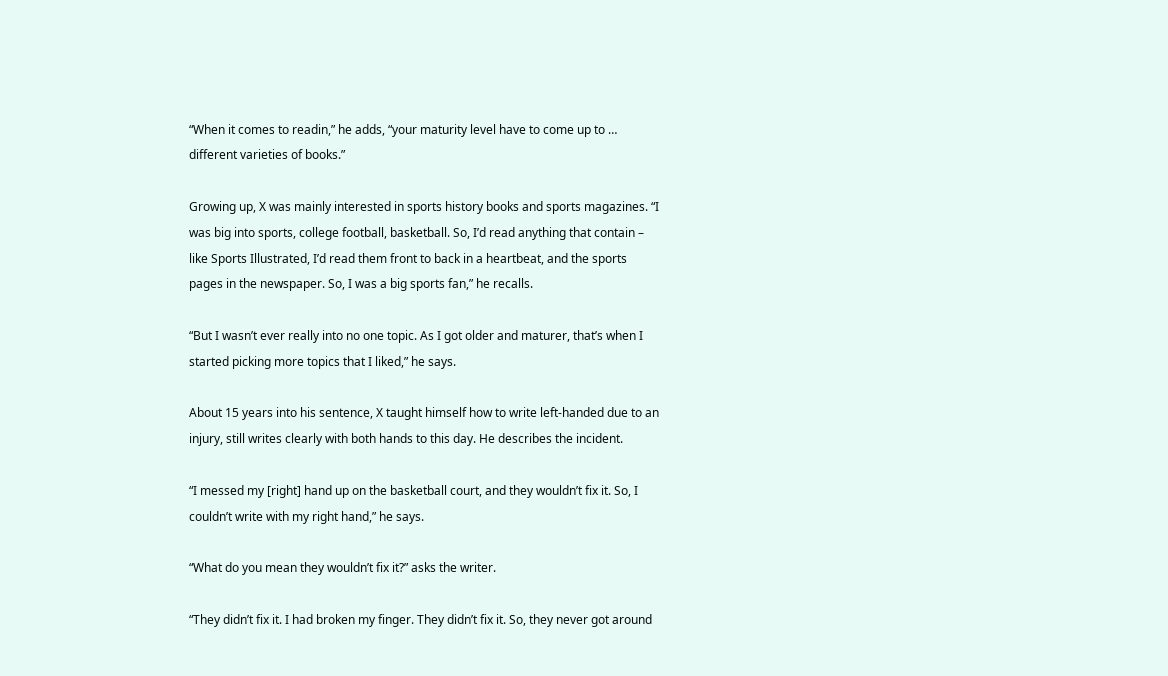“When it comes to readin,” he adds, “your maturity level have to come up to … different varieties of books.”

Growing up, X was mainly interested in sports history books and sports magazines. “I was big into sports, college football, basketball. So, I’d read anything that contain – like Sports Illustrated, I’d read them front to back in a heartbeat, and the sports pages in the newspaper. So, I was a big sports fan,” he recalls.

“But I wasn’t ever really into no one topic. As I got older and maturer, that’s when I started picking more topics that I liked,” he says.

About 15 years into his sentence, X taught himself how to write left-handed due to an injury, still writes clearly with both hands to this day. He describes the incident.

“I messed my [right] hand up on the basketball court, and they wouldn’t fix it. So, I couldn’t write with my right hand,” he says.

“What do you mean they wouldn’t fix it?” asks the writer.

“They didn’t fix it. I had broken my finger. They didn’t fix it. So, they never got around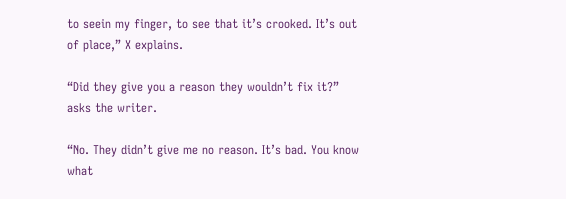to seein my finger, to see that it’s crooked. It’s out of place,” X explains.

“Did they give you a reason they wouldn’t fix it?” asks the writer.

“No. They didn’t give me no reason. It’s bad. You know what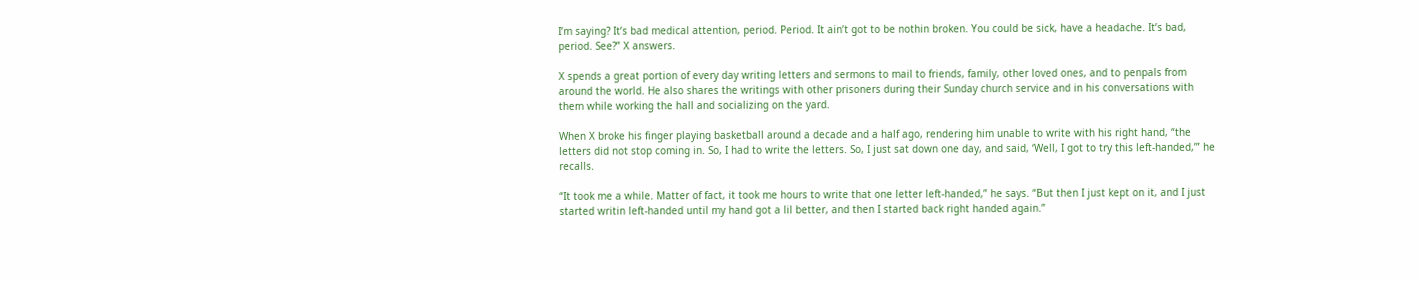I’m saying? It’s bad medical attention, period. Period. It ain’t got to be nothin broken. You could be sick, have a headache. It’s bad, period. See?” X answers.

X spends a great portion of every day writing letters and sermons to mail to friends, family, other loved ones, and to penpals from around the world. He also shares the writings with other prisoners during their Sunday church service and in his conversations with them while working the hall and socializing on the yard.

When X broke his finger playing basketball around a decade and a half ago, rendering him unable to write with his right hand, “the letters did not stop coming in. So, I had to write the letters. So, I just sat down one day, and said, ‘Well, I got to try this left-handed,’” he recalls.

“It took me a while. Matter of fact, it took me hours to write that one letter left-handed,” he says. “But then I just kept on it, and I just started writin left-handed until my hand got a lil better, and then I started back right handed again.”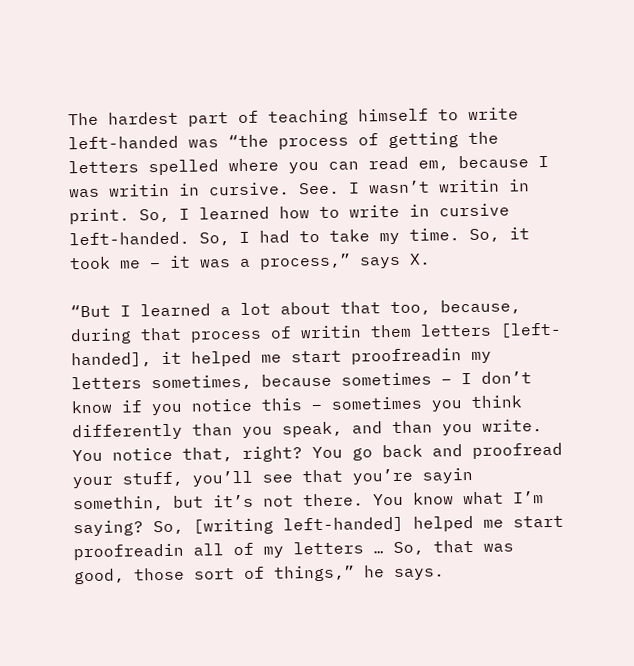The hardest part of teaching himself to write left-handed was “the process of getting the letters spelled where you can read em, because I was writin in cursive. See. I wasn’t writin in print. So, I learned how to write in cursive left-handed. So, I had to take my time. So, it took me – it was a process,” says X.

“But I learned a lot about that too, because, during that process of writin them letters [left-handed], it helped me start proofreadin my letters sometimes, because sometimes – I don’t know if you notice this – sometimes you think differently than you speak, and than you write. You notice that, right? You go back and proofread your stuff, you’ll see that you’re sayin somethin, but it’s not there. You know what I’m saying? So, [writing left-handed] helped me start proofreadin all of my letters … So, that was good, those sort of things,” he says.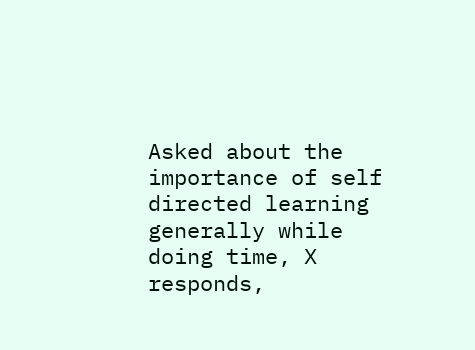Asked about the importance of self directed learning generally while doing time, X responds,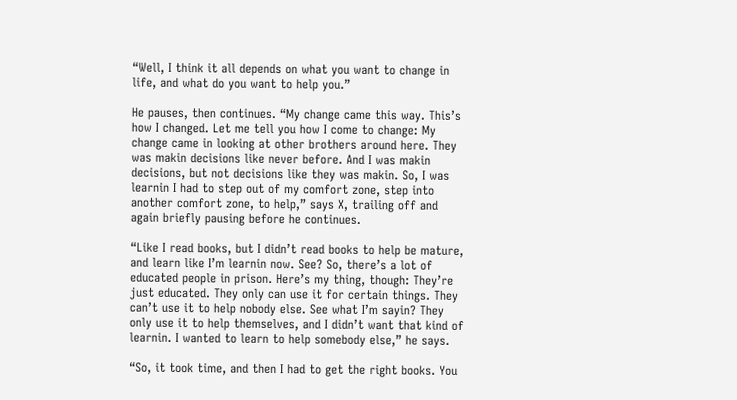“Well, I think it all depends on what you want to change in life, and what do you want to help you.”

He pauses, then continues. “My change came this way. This’s how I changed. Let me tell you how I come to change: My change came in looking at other brothers around here. They was makin decisions like never before. And I was makin decisions, but not decisions like they was makin. So, I was learnin I had to step out of my comfort zone, step into another comfort zone, to help,” says X, trailing off and again briefly pausing before he continues.

“Like I read books, but I didn’t read books to help be mature, and learn like I’m learnin now. See? So, there’s a lot of educated people in prison. Here’s my thing, though: They’re just educated. They only can use it for certain things. They can’t use it to help nobody else. See what I’m sayin? They only use it to help themselves, and I didn’t want that kind of learnin. I wanted to learn to help somebody else,” he says.

“So, it took time, and then I had to get the right books. You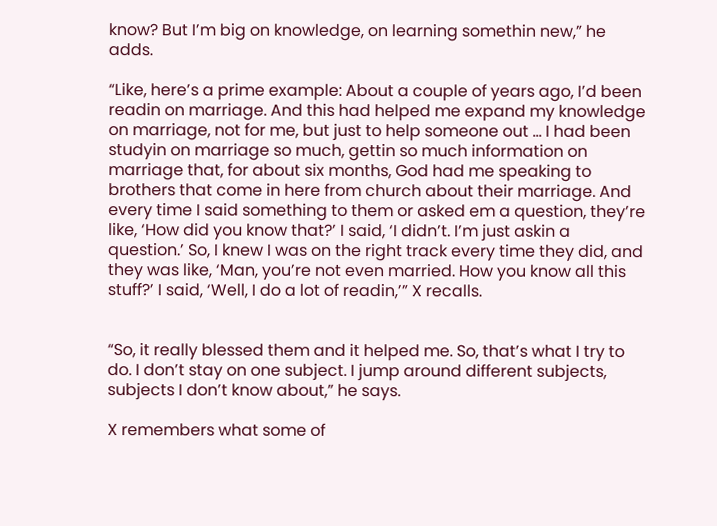know? But I’m big on knowledge, on learning somethin new,” he adds.

“Like, here’s a prime example: About a couple of years ago, I’d been readin on marriage. And this had helped me expand my knowledge on marriage, not for me, but just to help someone out … I had been studyin on marriage so much, gettin so much information on marriage that, for about six months, God had me speaking to brothers that come in here from church about their marriage. And every time I said something to them or asked em a question, they’re like, ‘How did you know that?’ I said, ‘I didn’t. I’m just askin a question.’ So, I knew I was on the right track every time they did, and they was like, ‘Man, you’re not even married. How you know all this stuff?’ I said, ‘Well, I do a lot of readin,’” X recalls.


“So, it really blessed them and it helped me. So, that’s what I try to do. I don’t stay on one subject. I jump around different subjects, subjects I don’t know about,” he says.

X remembers what some of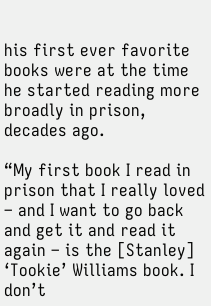his first ever favorite books were at the time he started reading more broadly in prison, decades ago.

“My first book I read in prison that I really loved – and I want to go back and get it and read it again – is the [Stanley] ‘Tookie’ Williams book. I don’t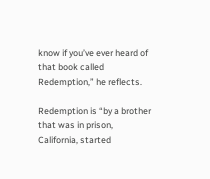know if you’ve ever heard of that book called Redemption,” he reflects.

Redemption is “by a brother that was in prison, California, started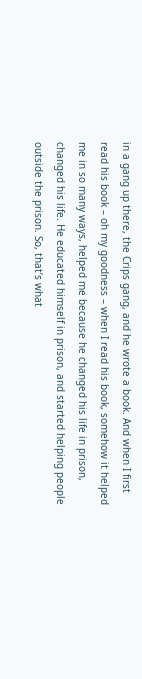in a gang up there, the Crips gang, and he wrote a book. And when I first read his book – oh my goodness – when I read his book, somehow it helped me in so many ways, helped me because he changed his life in prison, changed his life. He educated himself in prison, and started helping people outside the prison. So, that’s what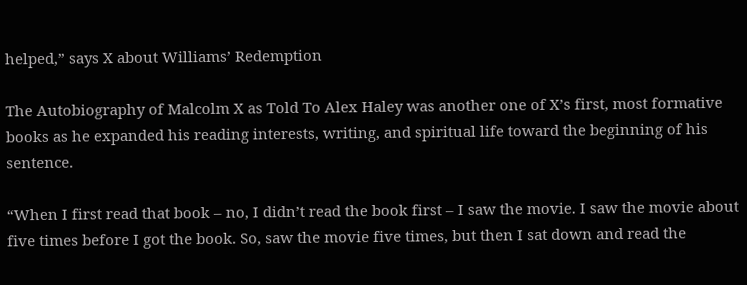helped,” says X about Williams’ Redemption

The Autobiography of Malcolm X as Told To Alex Haley was another one of X’s first, most formative books as he expanded his reading interests, writing, and spiritual life toward the beginning of his sentence.

“When I first read that book – no, I didn’t read the book first – I saw the movie. I saw the movie about five times before I got the book. So, saw the movie five times, but then I sat down and read the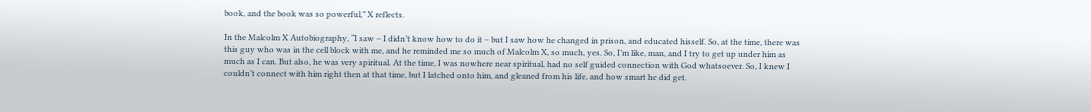book, and the book was so powerful,” X reflects.

In the Malcolm X Autobiography, “I saw – I didn’t know how to do it – but I saw how he changed in prison, and educated hisself. So, at the time, there was this guy who was in the cell block with me, and he reminded me so much of Malcolm X, so much, yes. So, I’m like, man, and I try to get up under him as much as I can. But also, he was very spiritual. At the time, I was nowhere near spiritual, had no self guided connection with God whatsoever. So, I knew I couldn’t connect with him right then at that time, but I latched onto him, and gleaned from his life, and how smart he did get.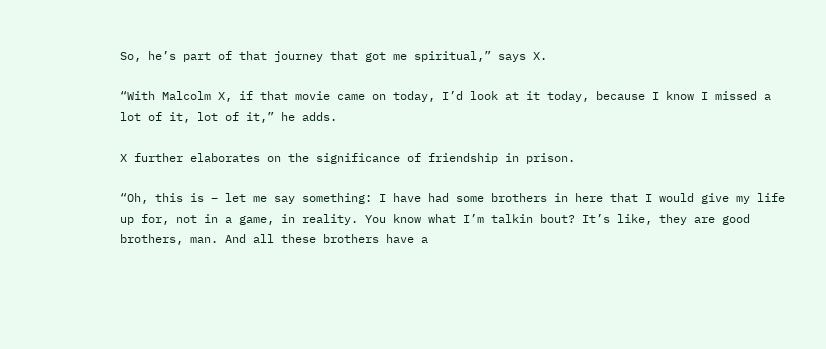So, he’s part of that journey that got me spiritual,” says X.

“With Malcolm X, if that movie came on today, I’d look at it today, because I know I missed a lot of it, lot of it,” he adds.

X further elaborates on the significance of friendship in prison.

“Oh, this is – let me say something: I have had some brothers in here that I would give my life up for, not in a game, in reality. You know what I’m talkin bout? It’s like, they are good brothers, man. And all these brothers have a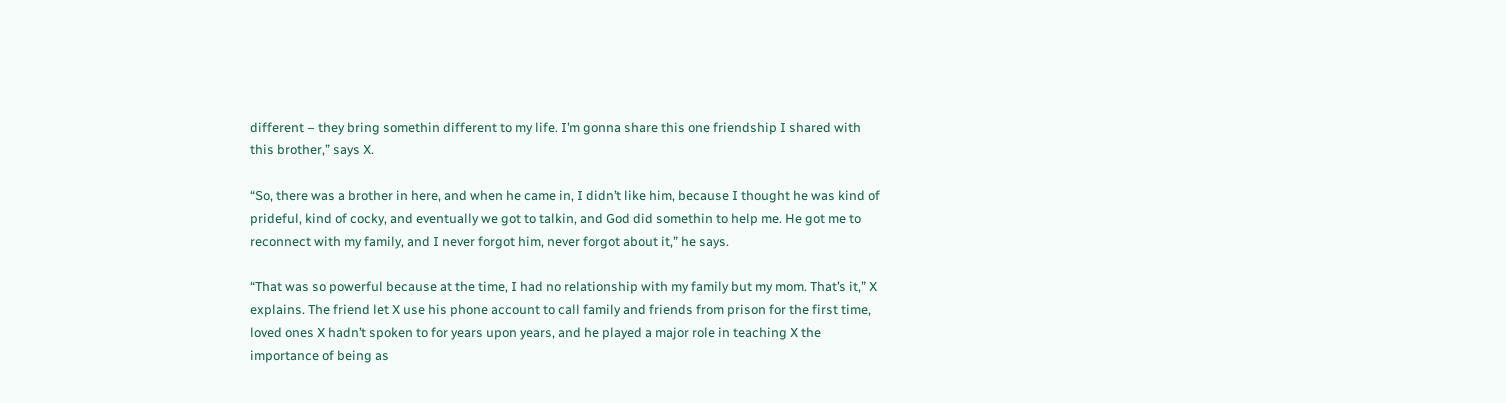different – they bring somethin different to my life. I’m gonna share this one friendship I shared with this brother,” says X.

“So, there was a brother in here, and when he came in, I didn’t like him, because I thought he was kind of prideful, kind of cocky, and eventually we got to talkin, and God did somethin to help me. He got me to reconnect with my family, and I never forgot him, never forgot about it,” he says.

“That was so powerful because at the time, I had no relationship with my family but my mom. That’s it,” X explains. The friend let X use his phone account to call family and friends from prison for the first time, loved ones X hadn’t spoken to for years upon years, and he played a major role in teaching X the importance of being as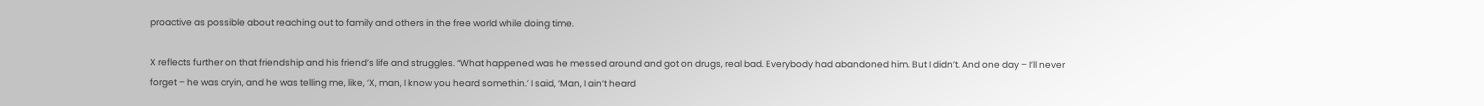proactive as possible about reaching out to family and others in the free world while doing time.

X reflects further on that friendship and his friend’s life and struggles. “What happened was he messed around and got on drugs, real bad. Everybody had abandoned him. But I didn’t. And one day – I’ll never forget – he was cryin, and he was telling me, like, ‘X, man, I know you heard somethin.’ I said, ‘Man, I ain’t heard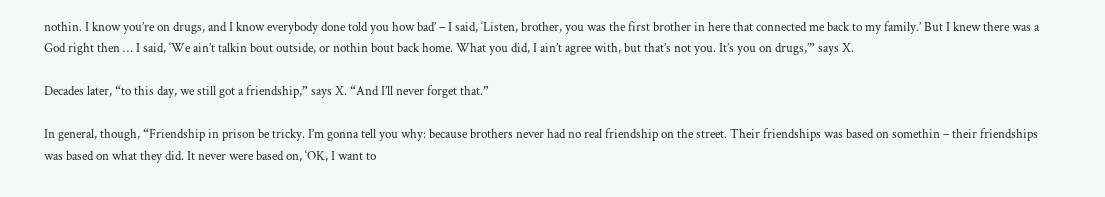nothin. I know you’re on drugs, and I know everybody done told you how bad’ – I said, ‘Listen, brother, you was the first brother in here that connected me back to my family.’ But I knew there was a God right then … I said, ‘We ain’t talkin bout outside, or nothin bout back home. What you did, I ain’t agree with, but that’s not you. It’s you on drugs,’” says X.

Decades later, “to this day, we still got a friendship,” says X. “And I’ll never forget that.”

In general, though, “Friendship in prison be tricky. I’m gonna tell you why: because brothers never had no real friendship on the street. Their friendships was based on somethin – their friendships was based on what they did. It never were based on, ‘OK, I want to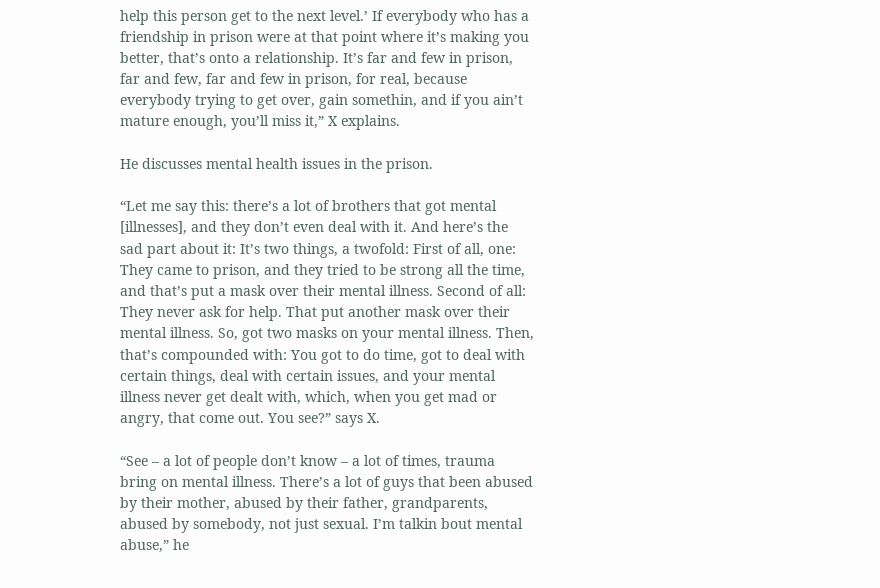help this person get to the next level.’ If everybody who has a friendship in prison were at that point where it’s making you better, that’s onto a relationship. It’s far and few in prison, far and few, far and few in prison, for real, because everybody trying to get over, gain somethin, and if you ain’t mature enough, you’ll miss it,” X explains.

He discusses mental health issues in the prison.

“Let me say this: there’s a lot of brothers that got mental [illnesses], and they don’t even deal with it. And here’s the sad part about it: It’s two things, a twofold: First of all, one: They came to prison, and they tried to be strong all the time, and that’s put a mask over their mental illness. Second of all: They never ask for help. That put another mask over their mental illness. So, got two masks on your mental illness. Then, that’s compounded with: You got to do time, got to deal with certain things, deal with certain issues, and your mental illness never get dealt with, which, when you get mad or angry, that come out. You see?” says X.

“See – a lot of people don’t know – a lot of times, trauma bring on mental illness. There’s a lot of guys that been abused by their mother, abused by their father, grandparents, abused by somebody, not just sexual. I’m talkin bout mental abuse,” he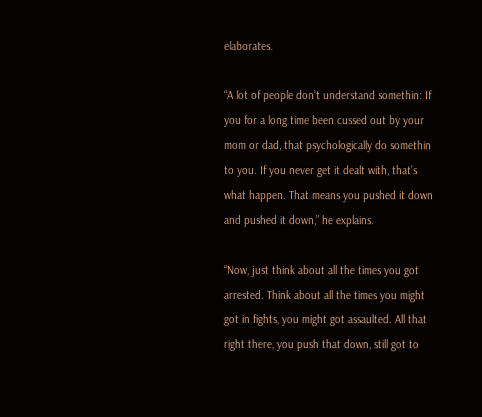elaborates.

“A lot of people don’t understand somethin: If you for a long time been cussed out by your mom or dad, that psychologically do somethin to you. If you never get it dealt with, that’s what happen. That means you pushed it down and pushed it down,” he explains.

“Now, just think about all the times you got arrested. Think about all the times you might got in fights, you might got assaulted. All that right there, you push that down, still got to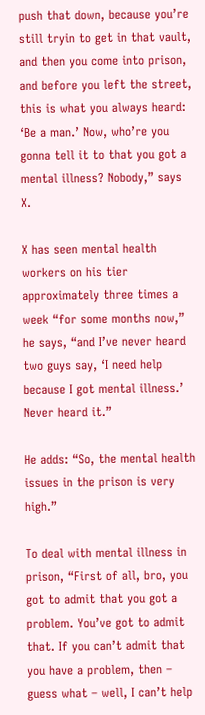push that down, because you’re still tryin to get in that vault, and then you come into prison, and before you left the street, this is what you always heard: ‘Be a man.’ Now, who’re you gonna tell it to that you got a mental illness? Nobody,” says X.

X has seen mental health workers on his tier approximately three times a week “for some months now,” he says, “and I’ve never heard two guys say, ‘I need help because I got mental illness.’ Never heard it.”

He adds: “So, the mental health issues in the prison is very high.”

To deal with mental illness in prison, “First of all, bro, you got to admit that you got a problem. You’ve got to admit that. If you can’t admit that you have a problem, then – guess what – well, I can’t help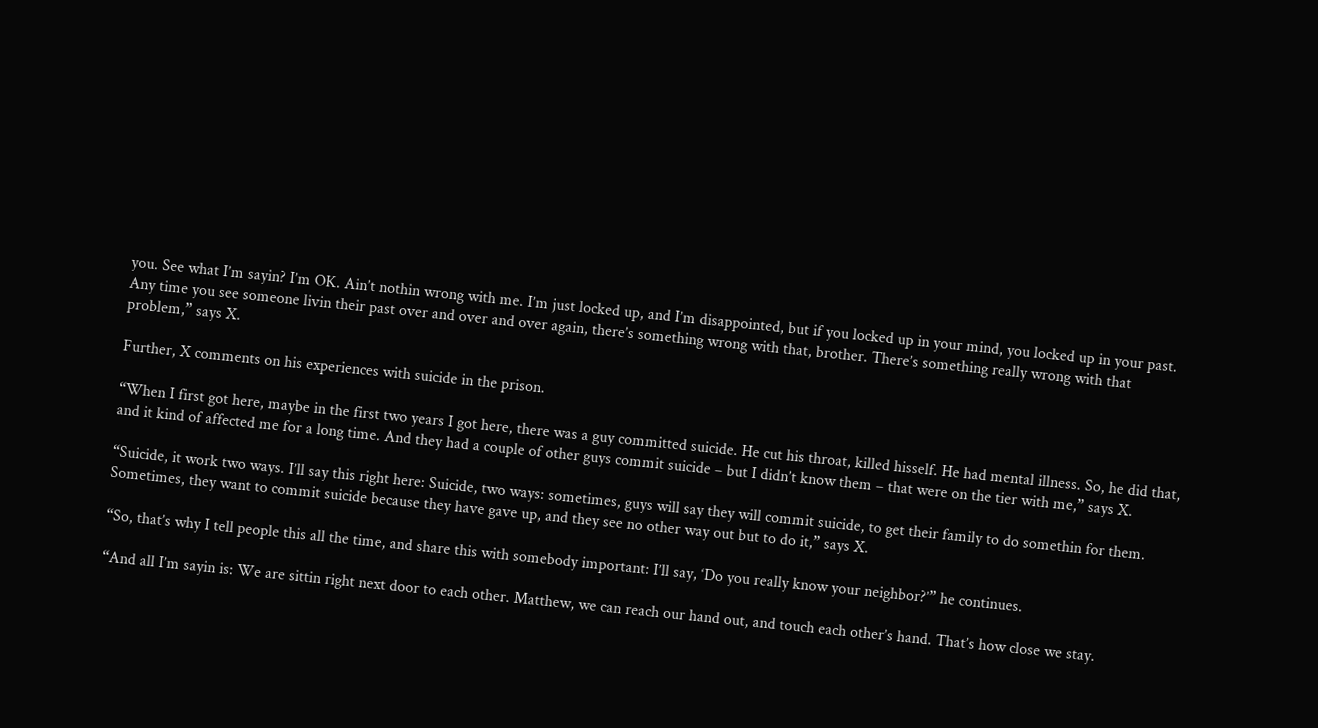you. See what I’m sayin? I’m OK. Ain’t nothin wrong with me. I’m just locked up, and I’m disappointed, but if you locked up in your mind, you locked up in your past. Any time you see someone livin their past over and over and over again, there’s something wrong with that, brother. There’s something really wrong with that problem,” says X.

Further, X comments on his experiences with suicide in the prison.

“When I first got here, maybe in the first two years I got here, there was a guy committed suicide. He cut his throat, killed hisself. He had mental illness. So, he did that, and it kind of affected me for a long time. And they had a couple of other guys commit suicide – but I didn’t know them – that were on the tier with me,” says X.

“Suicide, it work two ways. I’ll say this right here: Suicide, two ways: sometimes, guys will say they will commit suicide, to get their family to do somethin for them. Sometimes, they want to commit suicide because they have gave up, and they see no other way out but to do it,” says X.

“So, that’s why I tell people this all the time, and share this with somebody important: I’ll say, ‘Do you really know your neighbor?’” he continues.

“And all I’m sayin is: We are sittin right next door to each other. Matthew, we can reach our hand out, and touch each other’s hand. That’s how close we stay.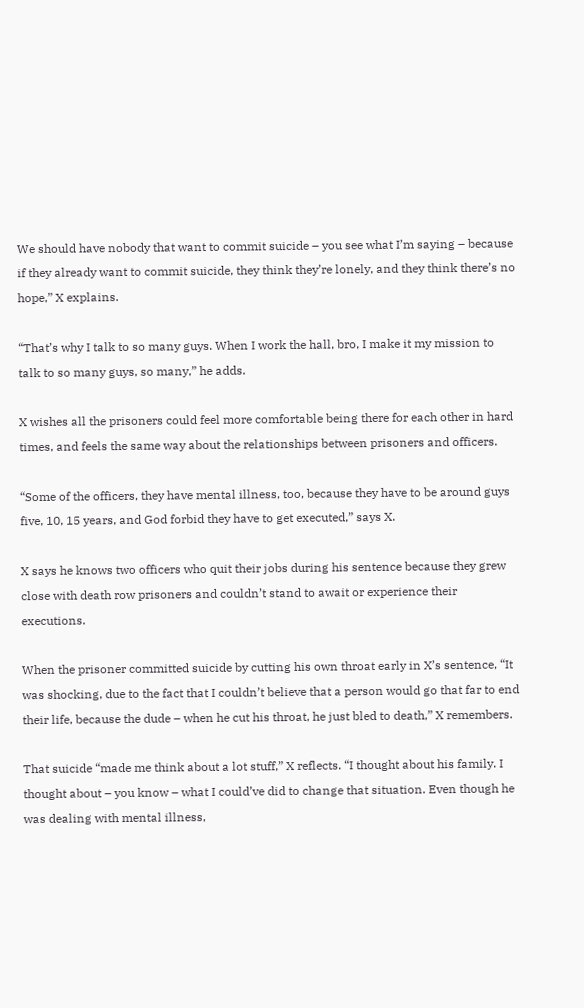We should have nobody that want to commit suicide – you see what I’m saying – because if they already want to commit suicide, they think they’re lonely, and they think there’s no hope,” X explains.

“That’s why I talk to so many guys. When I work the hall, bro, I make it my mission to talk to so many guys, so many,” he adds.

X wishes all the prisoners could feel more comfortable being there for each other in hard times, and feels the same way about the relationships between prisoners and officers.

“Some of the officers, they have mental illness, too, because they have to be around guys five, 10, 15 years, and God forbid they have to get executed,” says X.

X says he knows two officers who quit their jobs during his sentence because they grew close with death row prisoners and couldn’t stand to await or experience their executions.

When the prisoner committed suicide by cutting his own throat early in X’s sentence, “It was shocking, due to the fact that I couldn’t believe that a person would go that far to end their life, because the dude – when he cut his throat, he just bled to death,” X remembers.

That suicide “made me think about a lot stuff,” X reflects. “I thought about his family. I thought about – you know – what I could’ve did to change that situation. Even though he was dealing with mental illness,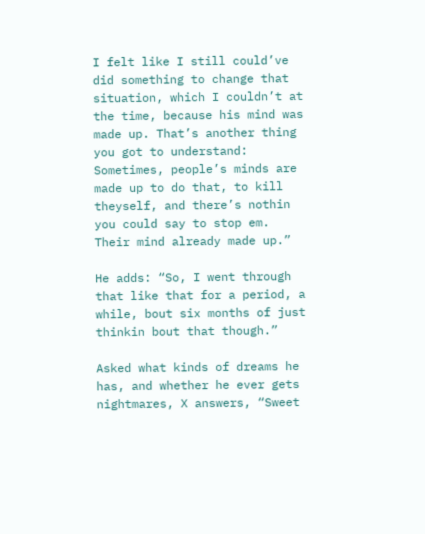I felt like I still could’ve did something to change that situation, which I couldn’t at the time, because his mind was made up. That’s another thing you got to understand: Sometimes, people’s minds are made up to do that, to kill theyself, and there’s nothin you could say to stop em. Their mind already made up.”

He adds: “So, I went through that like that for a period, a while, bout six months of just thinkin bout that though.”

Asked what kinds of dreams he has, and whether he ever gets nightmares, X answers, “Sweet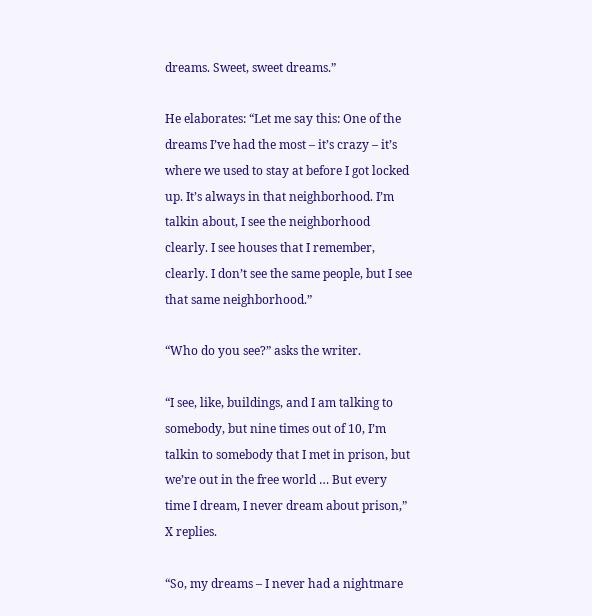dreams. Sweet, sweet dreams.”

He elaborates: “Let me say this: One of the dreams I’ve had the most – it’s crazy – it’s where we used to stay at before I got locked up. It’s always in that neighborhood. I’m talkin about, I see the neighborhood clearly. I see houses that I remember, clearly. I don’t see the same people, but I see that same neighborhood.”

“Who do you see?” asks the writer.

“I see, like, buildings, and I am talking to somebody, but nine times out of 10, I’m talkin to somebody that I met in prison, but we’re out in the free world … But every time I dream, I never dream about prison,” X replies.

“So, my dreams – I never had a nightmare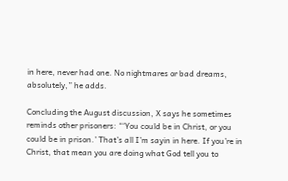in here, never had one. No nightmares or bad dreams, absolutely,” he adds.

Concluding the August discussion, X says he sometimes reminds other prisoners: “‘You could be in Christ, or you could be in prison.’ That’s all I’m sayin in here. If you’re in Christ, that mean you are doing what God tell you to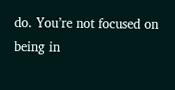do. You’re not focused on being in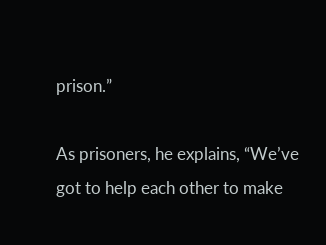prison.”

As prisoners, he explains, “We’ve got to help each other to make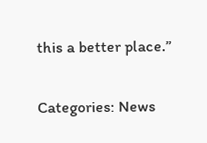this a better place.”

Categories: News